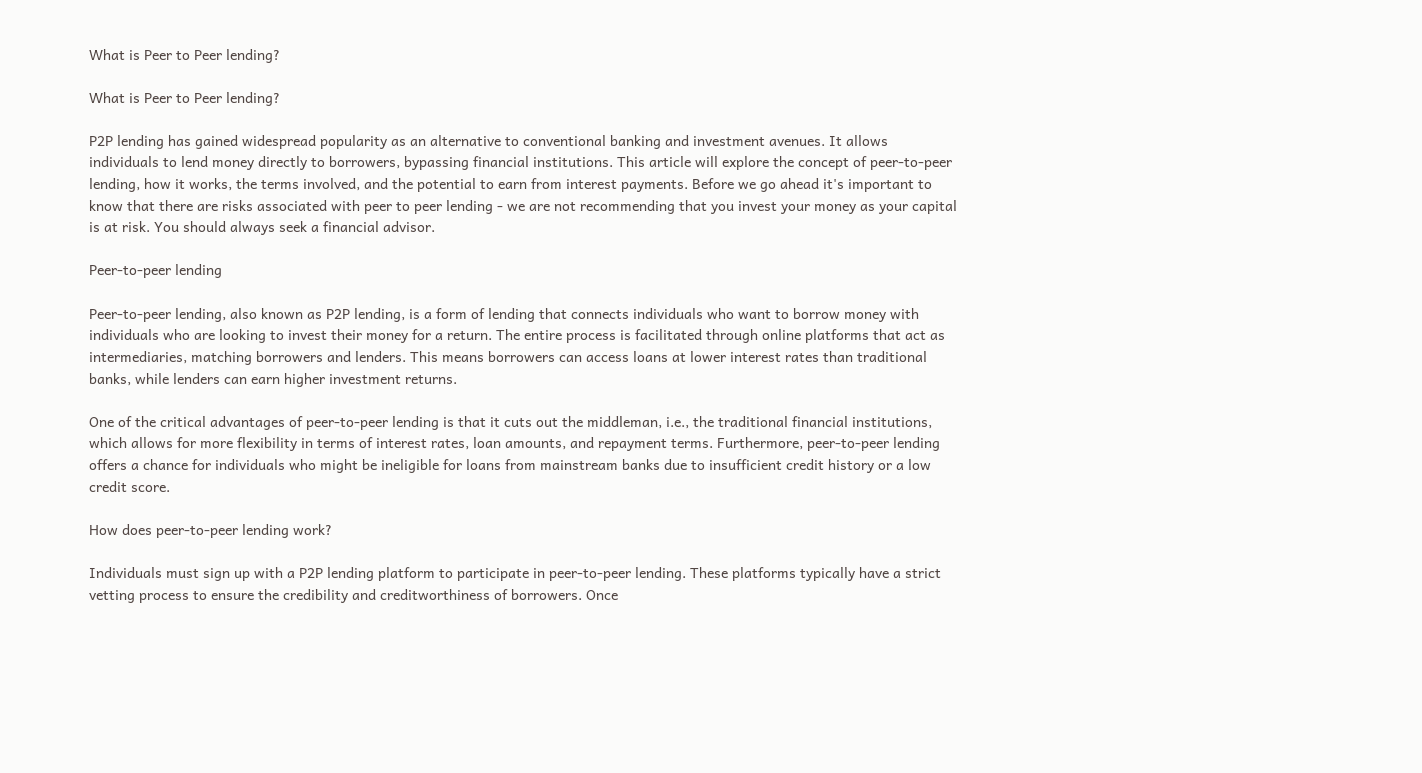What is Peer to Peer lending?

What is Peer to Peer lending?

P2P lending has gained widespread popularity as an alternative to conventional banking and investment avenues. It allows individuals to lend money directly to borrowers, bypassing financial institutions. This article will explore the concept of peer-to-peer lending, how it works, the terms involved, and the potential to earn from interest payments. Before we go ahead it's important to know that there are risks associated with peer to peer lending - we are not recommending that you invest your money as your capital is at risk. You should always seek a financial advisor.

Peer-to-peer lending

Peer-to-peer lending, also known as P2P lending, is a form of lending that connects individuals who want to borrow money with individuals who are looking to invest their money for a return. The entire process is facilitated through online platforms that act as intermediaries, matching borrowers and lenders. This means borrowers can access loans at lower interest rates than traditional banks, while lenders can earn higher investment returns.

One of the critical advantages of peer-to-peer lending is that it cuts out the middleman, i.e., the traditional financial institutions, which allows for more flexibility in terms of interest rates, loan amounts, and repayment terms. Furthermore, peer-to-peer lending offers a chance for individuals who might be ineligible for loans from mainstream banks due to insufficient credit history or a low credit score.

How does peer-to-peer lending work?

Individuals must sign up with a P2P lending platform to participate in peer-to-peer lending. These platforms typically have a strict vetting process to ensure the credibility and creditworthiness of borrowers. Once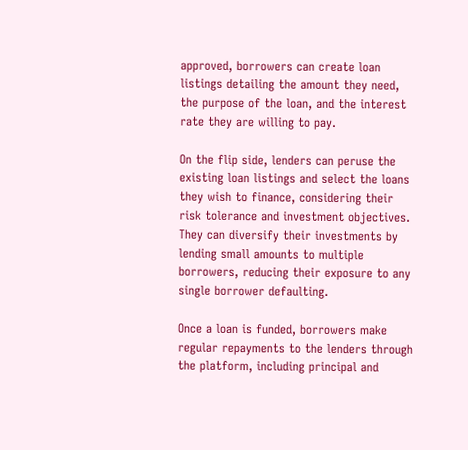approved, borrowers can create loan listings detailing the amount they need, the purpose of the loan, and the interest rate they are willing to pay.

On the flip side, lenders can peruse the existing loan listings and select the loans they wish to finance, considering their risk tolerance and investment objectives. They can diversify their investments by lending small amounts to multiple borrowers, reducing their exposure to any single borrower defaulting.

Once a loan is funded, borrowers make regular repayments to the lenders through the platform, including principal and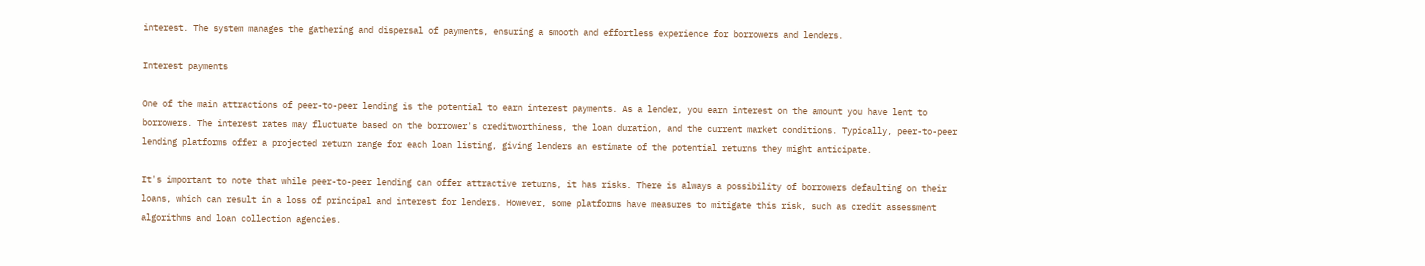interest. The system manages the gathering and dispersal of payments, ensuring a smooth and effortless experience for borrowers and lenders.

Interest payments

One of the main attractions of peer-to-peer lending is the potential to earn interest payments. As a lender, you earn interest on the amount you have lent to borrowers. The interest rates may fluctuate based on the borrower's creditworthiness, the loan duration, and the current market conditions. Typically, peer-to-peer lending platforms offer a projected return range for each loan listing, giving lenders an estimate of the potential returns they might anticipate.

It's important to note that while peer-to-peer lending can offer attractive returns, it has risks. There is always a possibility of borrowers defaulting on their loans, which can result in a loss of principal and interest for lenders. However, some platforms have measures to mitigate this risk, such as credit assessment algorithms and loan collection agencies.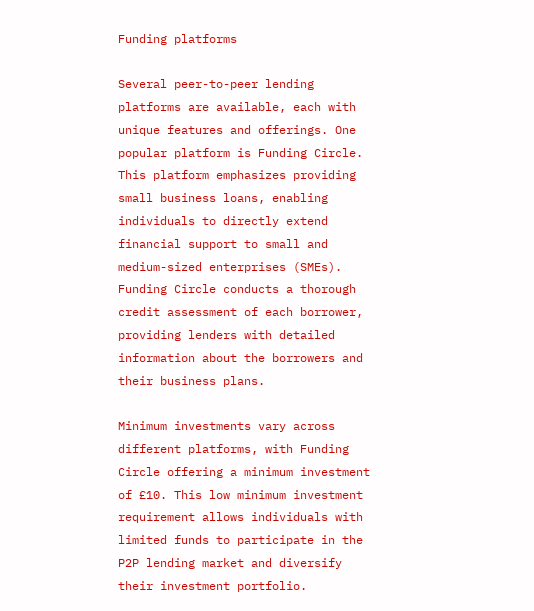Funding platforms

Several peer-to-peer lending platforms are available, each with unique features and offerings. One popular platform is Funding Circle. This platform emphasizes providing small business loans, enabling individuals to directly extend financial support to small and medium-sized enterprises (SMEs). Funding Circle conducts a thorough credit assessment of each borrower, providing lenders with detailed information about the borrowers and their business plans.

Minimum investments vary across different platforms, with Funding Circle offering a minimum investment of £10. This low minimum investment requirement allows individuals with limited funds to participate in the P2P lending market and diversify their investment portfolio.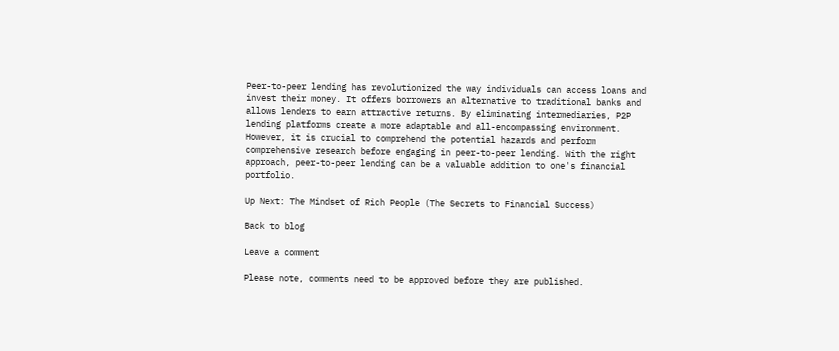Peer-to-peer lending has revolutionized the way individuals can access loans and invest their money. It offers borrowers an alternative to traditional banks and allows lenders to earn attractive returns. By eliminating intermediaries, P2P lending platforms create a more adaptable and all-encompassing environment. However, it is crucial to comprehend the potential hazards and perform comprehensive research before engaging in peer-to-peer lending. With the right approach, peer-to-peer lending can be a valuable addition to one's financial portfolio.

Up Next: The Mindset of Rich People (The Secrets to Financial Success)

Back to blog

Leave a comment

Please note, comments need to be approved before they are published.